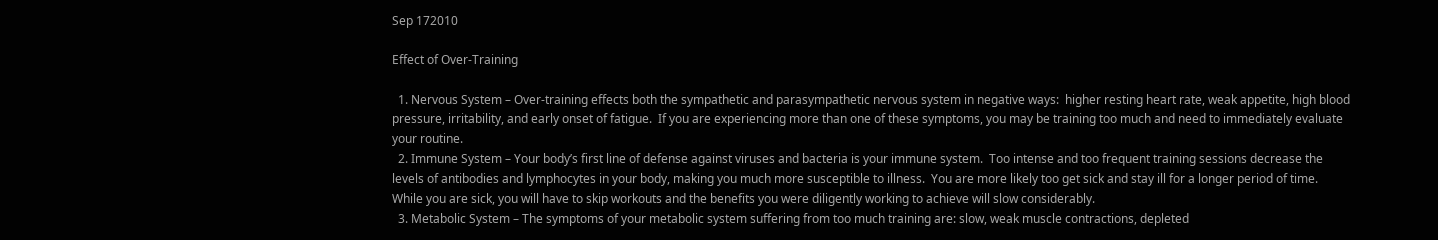Sep 172010

Effect of Over-Training

  1. Nervous System – Over-training effects both the sympathetic and parasympathetic nervous system in negative ways:  higher resting heart rate, weak appetite, high blood pressure, irritability, and early onset of fatigue.  If you are experiencing more than one of these symptoms, you may be training too much and need to immediately evaluate your routine.
  2. Immune System – Your body’s first line of defense against viruses and bacteria is your immune system.  Too intense and too frequent training sessions decrease the levels of antibodies and lymphocytes in your body, making you much more susceptible to illness.  You are more likely too get sick and stay ill for a longer period of time.  While you are sick, you will have to skip workouts and the benefits you were diligently working to achieve will slow considerably.
  3. Metabolic System – The symptoms of your metabolic system suffering from too much training are: slow, weak muscle contractions, depleted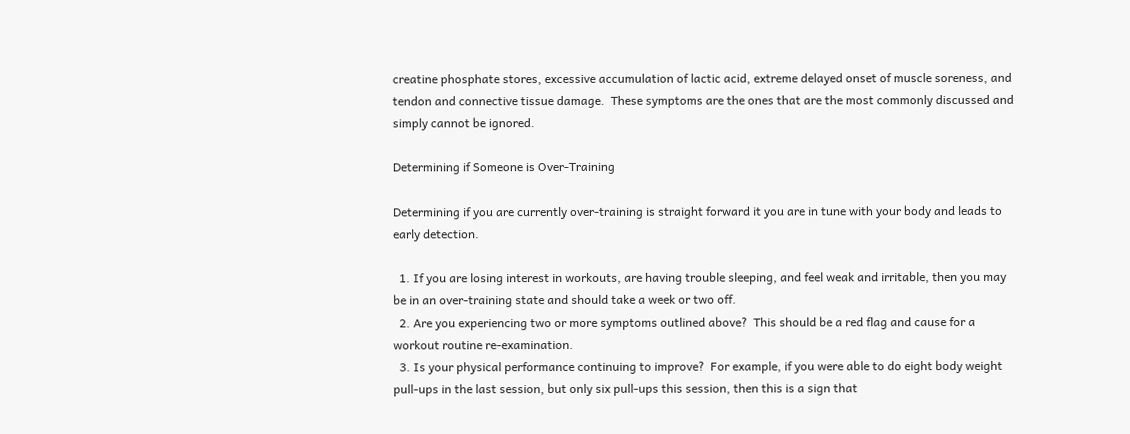creatine phosphate stores, excessive accumulation of lactic acid, extreme delayed onset of muscle soreness, and tendon and connective tissue damage.  These symptoms are the ones that are the most commonly discussed and simply cannot be ignored.

Determining if Someone is Over-Training

Determining if you are currently over-training is straight forward it you are in tune with your body and leads to early detection.

  1. If you are losing interest in workouts, are having trouble sleeping, and feel weak and irritable, then you may be in an over-training state and should take a week or two off.
  2. Are you experiencing two or more symptoms outlined above?  This should be a red flag and cause for a workout routine re-examination.
  3. Is your physical performance continuing to improve?  For example, if you were able to do eight body weight pull-ups in the last session, but only six pull-ups this session, then this is a sign that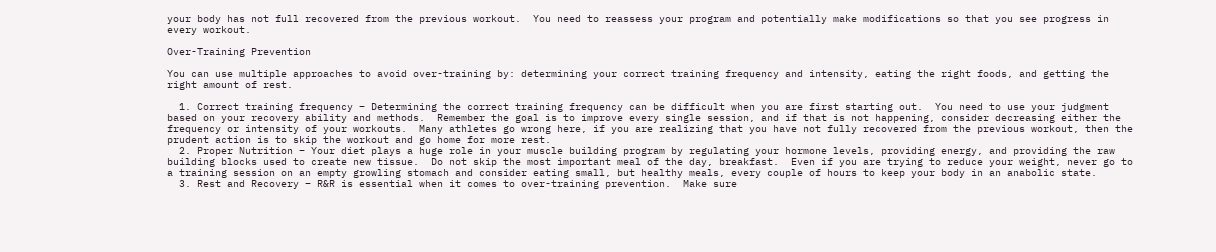your body has not full recovered from the previous workout.  You need to reassess your program and potentially make modifications so that you see progress in every workout.

Over-Training Prevention

You can use multiple approaches to avoid over-training by: determining your correct training frequency and intensity, eating the right foods, and getting the right amount of rest.

  1. Correct training frequency – Determining the correct training frequency can be difficult when you are first starting out.  You need to use your judgment based on your recovery ability and methods.  Remember the goal is to improve every single session, and if that is not happening, consider decreasing either the frequency or intensity of your workouts.  Many athletes go wrong here, if you are realizing that you have not fully recovered from the previous workout, then the prudent action is to skip the workout and go home for more rest.
  2. Proper Nutrition – Your diet plays a huge role in your muscle building program by regulating your hormone levels, providing energy, and providing the raw building blocks used to create new tissue.  Do not skip the most important meal of the day, breakfast.  Even if you are trying to reduce your weight, never go to a training session on an empty growling stomach and consider eating small, but healthy meals, every couple of hours to keep your body in an anabolic state.
  3. Rest and Recovery – R&R is essential when it comes to over-training prevention.  Make sure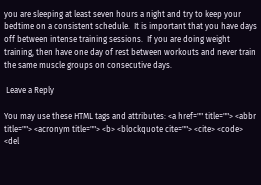you are sleeping at least seven hours a night and try to keep your bedtime on a consistent schedule.  It is important that you have days off between intense training sessions.  If you are doing weight training, then have one day of rest between workouts and never train the same muscle groups on consecutive days.

 Leave a Reply

You may use these HTML tags and attributes: <a href="" title=""> <abbr title=""> <acronym title=""> <b> <blockquote cite=""> <cite> <code> <del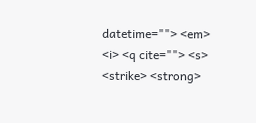datetime=""> <em> <i> <q cite=""> <s> <strike> <strong>